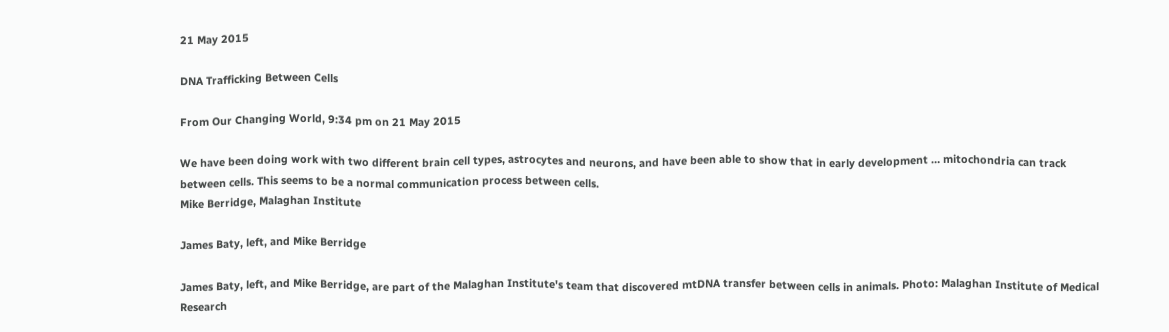21 May 2015

DNA Trafficking Between Cells

From Our Changing World, 9:34 pm on 21 May 2015

We have been doing work with two different brain cell types, astrocytes and neurons, and have been able to show that in early development … mitochondria can track between cells. This seems to be a normal communication process between cells.
Mike Berridge, Malaghan Institute

James Baty, left, and Mike Berridge

James Baty, left, and Mike Berridge, are part of the Malaghan Institute's team that discovered mtDNA transfer between cells in animals. Photo: Malaghan Institute of Medical Research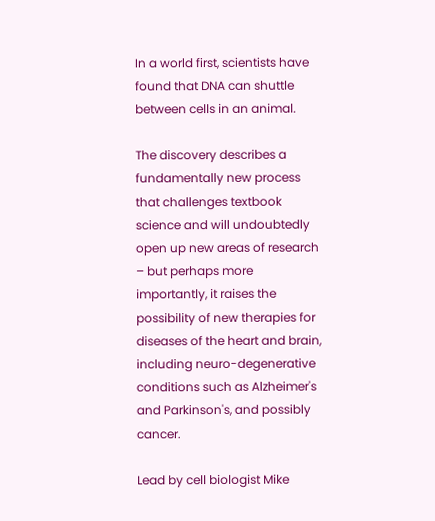In a world first, scientists have found that DNA can shuttle between cells in an animal.

The discovery describes a fundamentally new process that challenges textbook science and will undoubtedly open up new areas of research – but perhaps more importantly, it raises the possibility of new therapies for diseases of the heart and brain, including neuro-degenerative conditions such as Alzheimer's and Parkinson's, and possibly cancer.

Lead by cell biologist Mike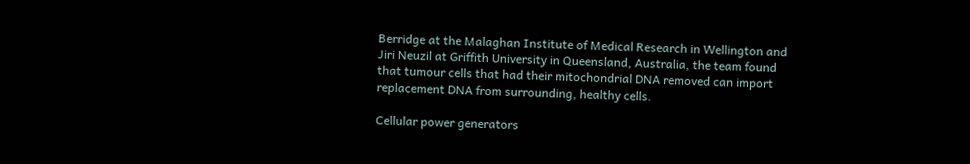Berridge at the Malaghan Institute of Medical Research in Wellington and Jiri Neuzil at Griffith University in Queensland, Australia, the team found that tumour cells that had their mitochondrial DNA removed can import replacement DNA from surrounding, healthy cells.

Cellular power generators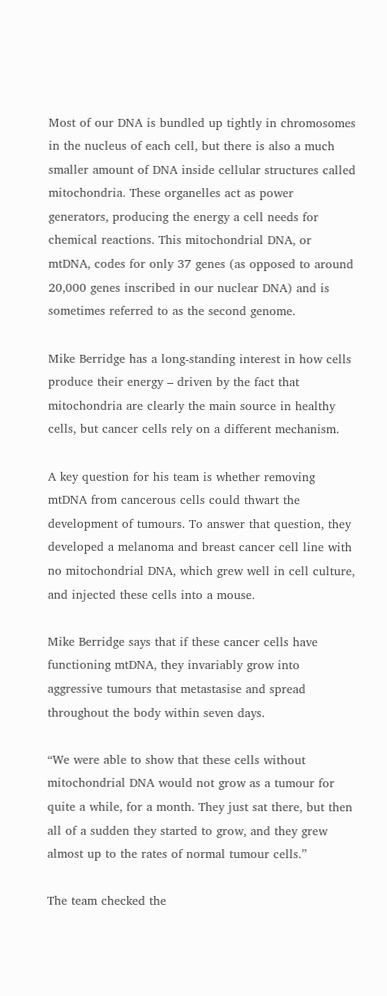Most of our DNA is bundled up tightly in chromosomes in the nucleus of each cell, but there is also a much smaller amount of DNA inside cellular structures called mitochondria. These organelles act as power generators, producing the energy a cell needs for chemical reactions. This mitochondrial DNA, or mtDNA, codes for only 37 genes (as opposed to around 20,000 genes inscribed in our nuclear DNA) and is sometimes referred to as the second genome.

Mike Berridge has a long-standing interest in how cells produce their energy – driven by the fact that mitochondria are clearly the main source in healthy cells, but cancer cells rely on a different mechanism.

A key question for his team is whether removing mtDNA from cancerous cells could thwart the development of tumours. To answer that question, they developed a melanoma and breast cancer cell line with no mitochondrial DNA, which grew well in cell culture, and injected these cells into a mouse.

Mike Berridge says that if these cancer cells have functioning mtDNA, they invariably grow into aggressive tumours that metastasise and spread throughout the body within seven days.

“We were able to show that these cells without mitochondrial DNA would not grow as a tumour for quite a while, for a month. They just sat there, but then all of a sudden they started to grow, and they grew almost up to the rates of normal tumour cells.”

The team checked the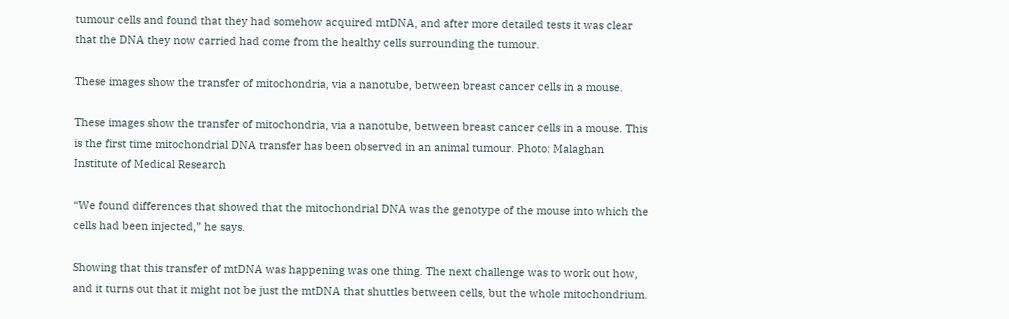tumour cells and found that they had somehow acquired mtDNA, and after more detailed tests it was clear that the DNA they now carried had come from the healthy cells surrounding the tumour.

These images show the transfer of mitochondria, via a nanotube, between breast cancer cells in a mouse.

These images show the transfer of mitochondria, via a nanotube, between breast cancer cells in a mouse. This is the first time mitochondrial DNA transfer has been observed in an animal tumour. Photo: Malaghan Institute of Medical Research

“We found differences that showed that the mitochondrial DNA was the genotype of the mouse into which the cells had been injected,” he says.

Showing that this transfer of mtDNA was happening was one thing. The next challenge was to work out how, and it turns out that it might not be just the mtDNA that shuttles between cells, but the whole mitochondrium.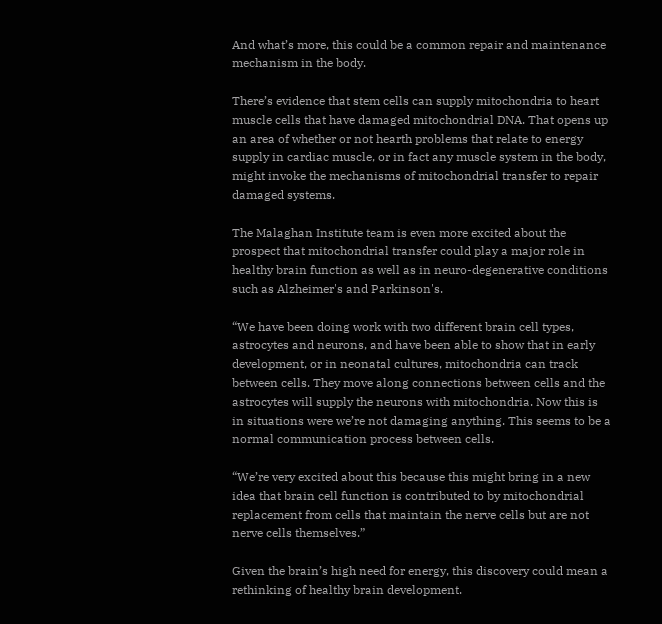And what’s more, this could be a common repair and maintenance mechanism in the body.

There’s evidence that stem cells can supply mitochondria to heart muscle cells that have damaged mitochondrial DNA. That opens up an area of whether or not hearth problems that relate to energy supply in cardiac muscle, or in fact any muscle system in the body, might invoke the mechanisms of mitochondrial transfer to repair damaged systems.

The Malaghan Institute team is even more excited about the prospect that mitochondrial transfer could play a major role in healthy brain function as well as in neuro-degenerative conditions such as Alzheimer's and Parkinson's.

“We have been doing work with two different brain cell types, astrocytes and neurons, and have been able to show that in early development, or in neonatal cultures, mitochondria can track between cells. They move along connections between cells and the astrocytes will supply the neurons with mitochondria. Now this is in situations were we’re not damaging anything. This seems to be a normal communication process between cells.

“We’re very excited about this because this might bring in a new idea that brain cell function is contributed to by mitochondrial replacement from cells that maintain the nerve cells but are not nerve cells themselves.”

Given the brain’s high need for energy, this discovery could mean a rethinking of healthy brain development.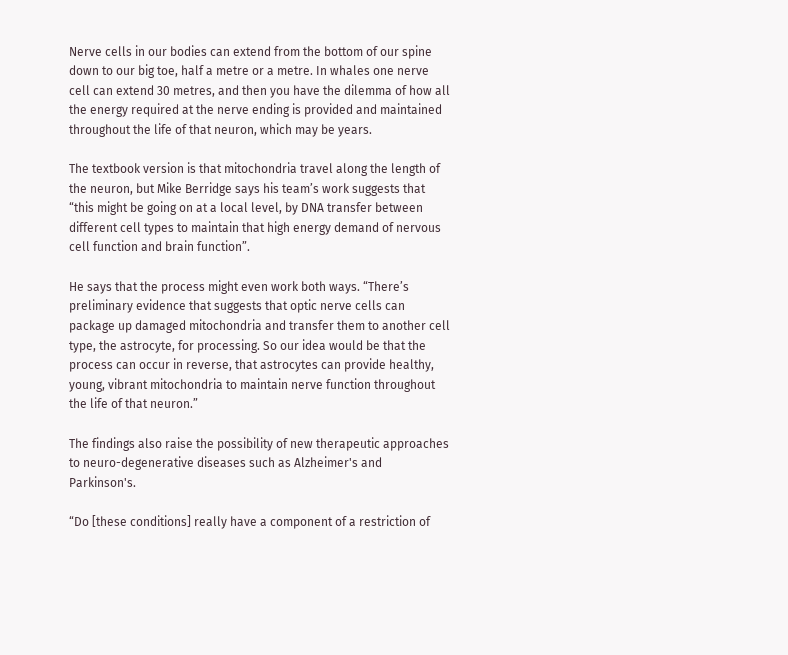Nerve cells in our bodies can extend from the bottom of our spine down to our big toe, half a metre or a metre. In whales one nerve cell can extend 30 metres, and then you have the dilemma of how all the energy required at the nerve ending is provided and maintained throughout the life of that neuron, which may be years.

The textbook version is that mitochondria travel along the length of the neuron, but Mike Berridge says his team’s work suggests that “this might be going on at a local level, by DNA transfer between different cell types to maintain that high energy demand of nervous cell function and brain function”.

He says that the process might even work both ways. “There’s preliminary evidence that suggests that optic nerve cells can package up damaged mitochondria and transfer them to another cell type, the astrocyte, for processing. So our idea would be that the process can occur in reverse, that astrocytes can provide healthy, young, vibrant mitochondria to maintain nerve function throughout the life of that neuron.”

The findings also raise the possibility of new therapeutic approaches to neuro-degenerative diseases such as Alzheimer's and Parkinson's.

“Do [these conditions] really have a component of a restriction of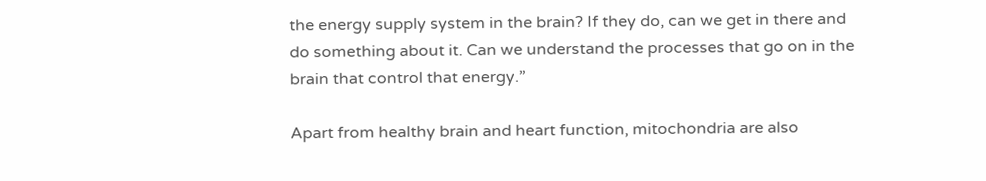the energy supply system in the brain? If they do, can we get in there and do something about it. Can we understand the processes that go on in the brain that control that energy.”

Apart from healthy brain and heart function, mitochondria are also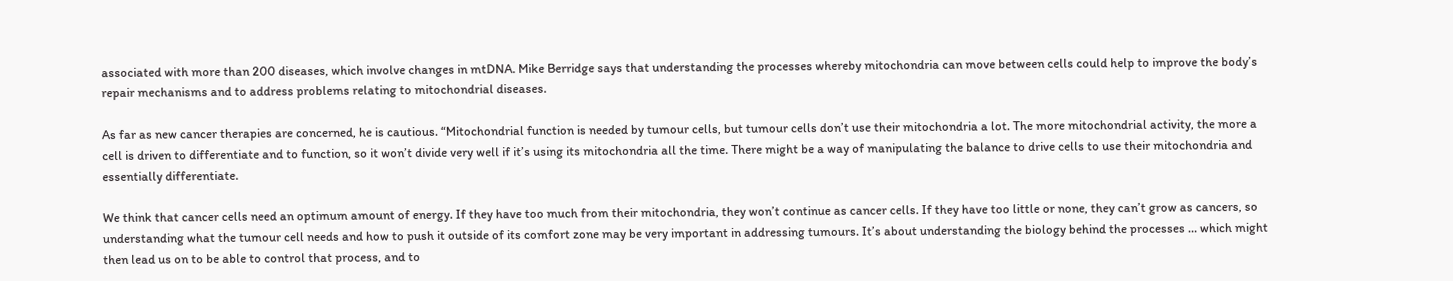associated with more than 200 diseases, which involve changes in mtDNA. Mike Berridge says that understanding the processes whereby mitochondria can move between cells could help to improve the body’s repair mechanisms and to address problems relating to mitochondrial diseases.

As far as new cancer therapies are concerned, he is cautious. “Mitochondrial function is needed by tumour cells, but tumour cells don’t use their mitochondria a lot. The more mitochondrial activity, the more a cell is driven to differentiate and to function, so it won’t divide very well if it’s using its mitochondria all the time. There might be a way of manipulating the balance to drive cells to use their mitochondria and essentially differentiate.

We think that cancer cells need an optimum amount of energy. If they have too much from their mitochondria, they won’t continue as cancer cells. If they have too little or none, they can’t grow as cancers, so understanding what the tumour cell needs and how to push it outside of its comfort zone may be very important in addressing tumours. It’s about understanding the biology behind the processes … which might then lead us on to be able to control that process, and to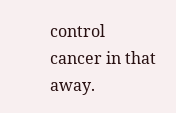control cancer in that away.